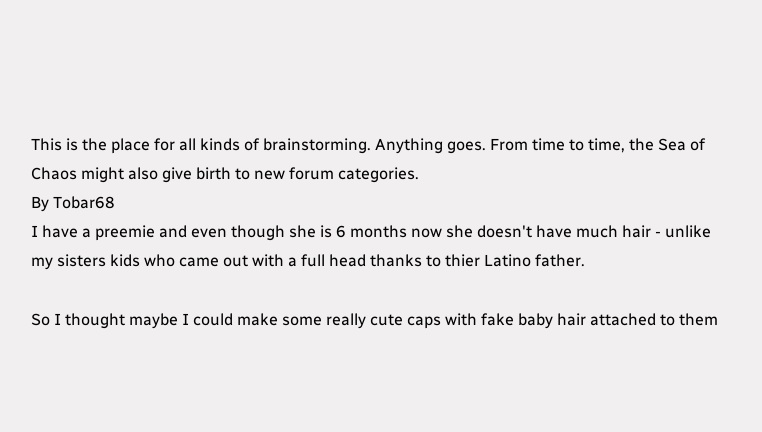This is the place for all kinds of brainstorming. Anything goes. From time to time, the Sea of Chaos might also give birth to new forum categories.
By Tobar68
I have a preemie and even though she is 6 months now she doesn't have much hair - unlike my sisters kids who came out with a full head thanks to thier Latino father.

So I thought maybe I could make some really cute caps with fake baby hair attached to them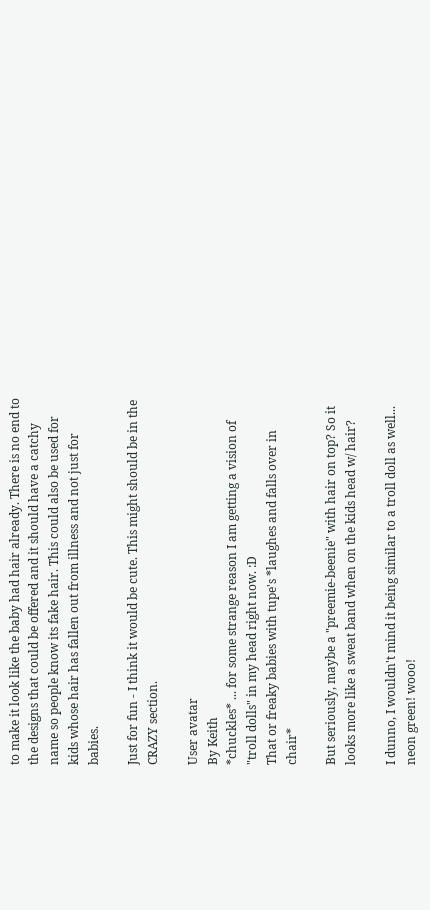to make it look like the baby had hair already. There is no end to the designs that could be offered and it should have a catchy name so people know its fake hair. This could also be used for kids whose hair has fallen out from illness and not just for babies.

Just for fun - I think it would be cute. This might should be in the CRAZY section.

User avatar
By Keith
*chuckles* ... for some strange reason I am getting a vision of "troll dolls" in my head right now. :D
That or freaky babies with tupe's *laughes and falls over in chair*

But seriously, maybe a "preemie-beenie" with hair on top? So it looks more like a sweat band when on the kids head w/ hair?

I dunno, I wouldn't mind it being similar to a troll doll as well... neon green! wooo!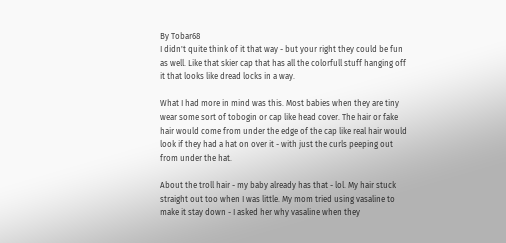By Tobar68
I didn't quite think of it that way - but your right they could be fun as well. Like that skier cap that has all the colorfull stuff hanging off it that looks like dread locks in a way.

What I had more in mind was this. Most babies when they are tiny wear some sort of tobogin or cap like head cover. The hair or fake hair would come from under the edge of the cap like real hair would look if they had a hat on over it - with just the curls peeping out from under the hat.

About the troll hair - my baby already has that - lol. My hair stuck straight out too when I was little. My mom tried using vasaline to make it stay down - I asked her why vasaline when they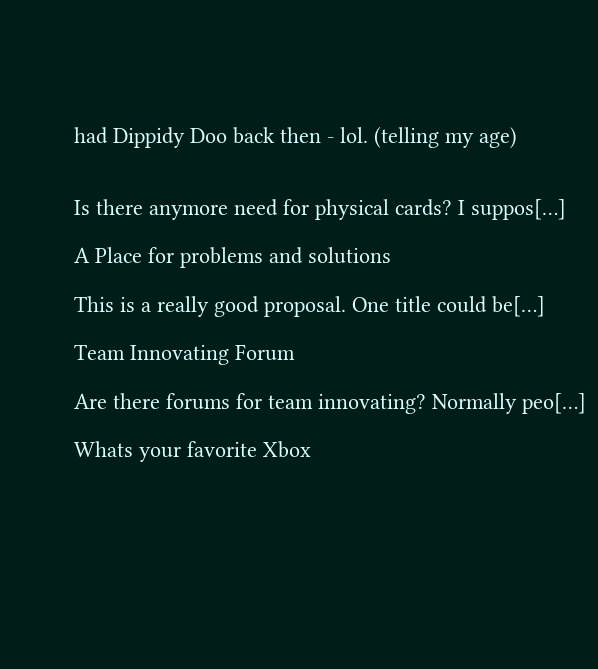had Dippidy Doo back then - lol. (telling my age)


Is there anymore need for physical cards? I suppos[…]

A Place for problems and solutions

This is a really good proposal. One title could be[…]

Team Innovating Forum

Are there forums for team innovating? Normally peo[…]

Whats your favorite Xbox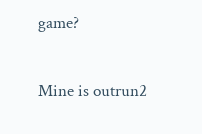game?

Mine is outrun2